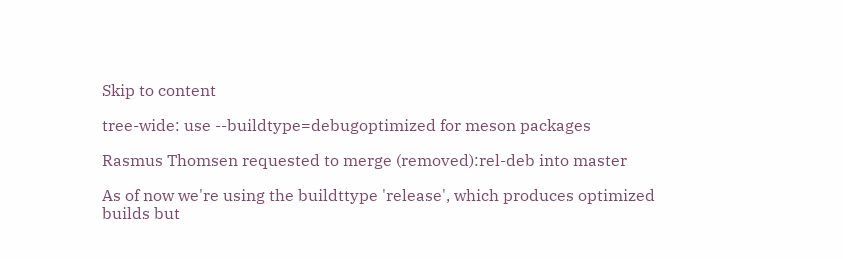Skip to content

tree-wide: use --buildtype=debugoptimized for meson packages

Rasmus Thomsen requested to merge (removed):rel-deb into master

As of now we're using the buildttype 'release', which produces optimized builds but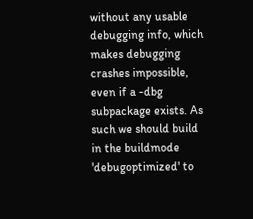without any usable debugging info, which makes debugging crashes impossible, even if a -dbg subpackage exists. As such we should build in the buildmode 'debugoptimized' to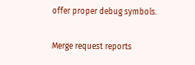offer proper debug symbols.

Merge request reports